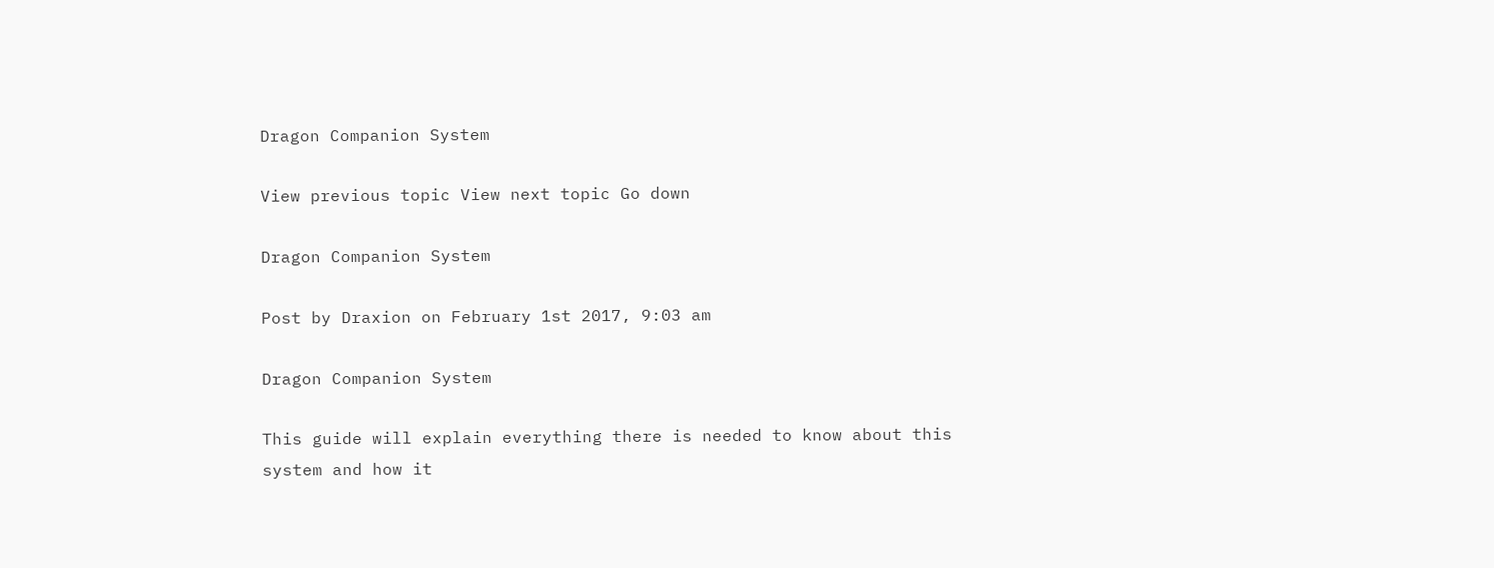Dragon Companion System

View previous topic View next topic Go down

Dragon Companion System

Post by Draxion on February 1st 2017, 9:03 am

Dragon Companion System

This guide will explain everything there is needed to know about this system and how it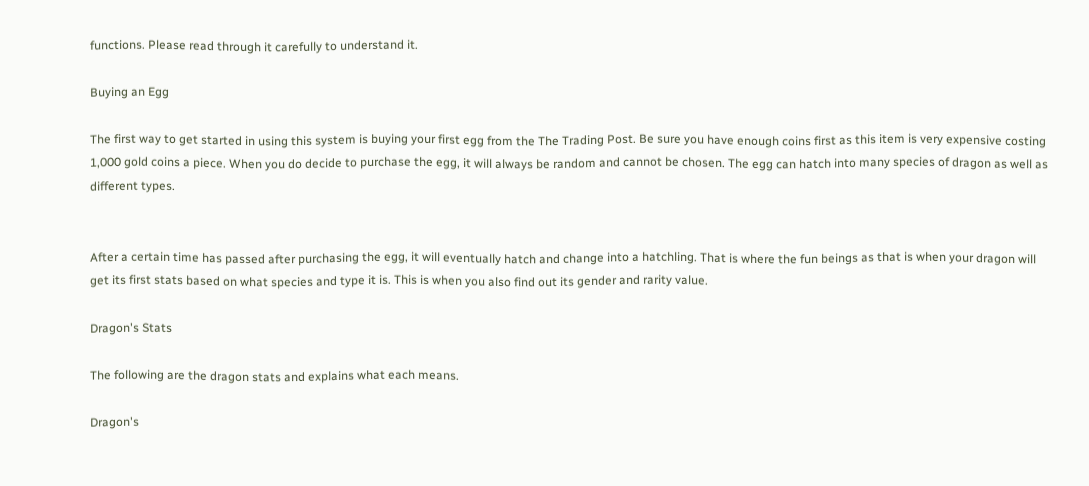functions. Please read through it carefully to understand it.

Buying an Egg

The first way to get started in using this system is buying your first egg from the The Trading Post. Be sure you have enough coins first as this item is very expensive costing 1,000 gold coins a piece. When you do decide to purchase the egg, it will always be random and cannot be chosen. The egg can hatch into many species of dragon as well as different types.


After a certain time has passed after purchasing the egg, it will eventually hatch and change into a hatchling. That is where the fun beings as that is when your dragon will get its first stats based on what species and type it is. This is when you also find out its gender and rarity value.

Dragon's Stats

The following are the dragon stats and explains what each means.

Dragon's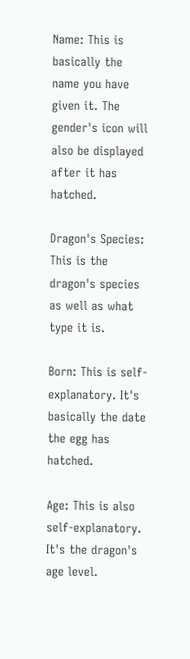Name: This is basically the name you have given it. The gender's icon will also be displayed after it has hatched.

Dragon's Species: This is the dragon's species as well as what type it is.

Born: This is self-explanatory. It's basically the date the egg has hatched.

Age: This is also self-explanatory. It's the dragon's age level.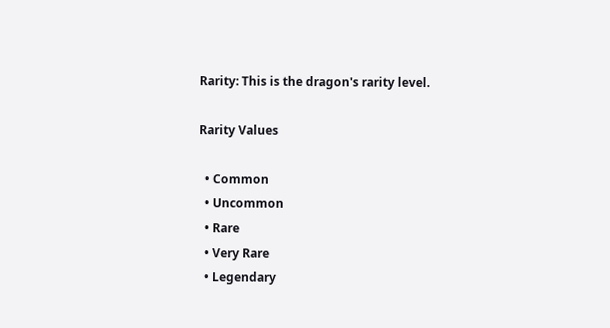Rarity: This is the dragon's rarity level.

Rarity Values

  • Common
  • Uncommon
  • Rare
  • Very Rare
  • Legendary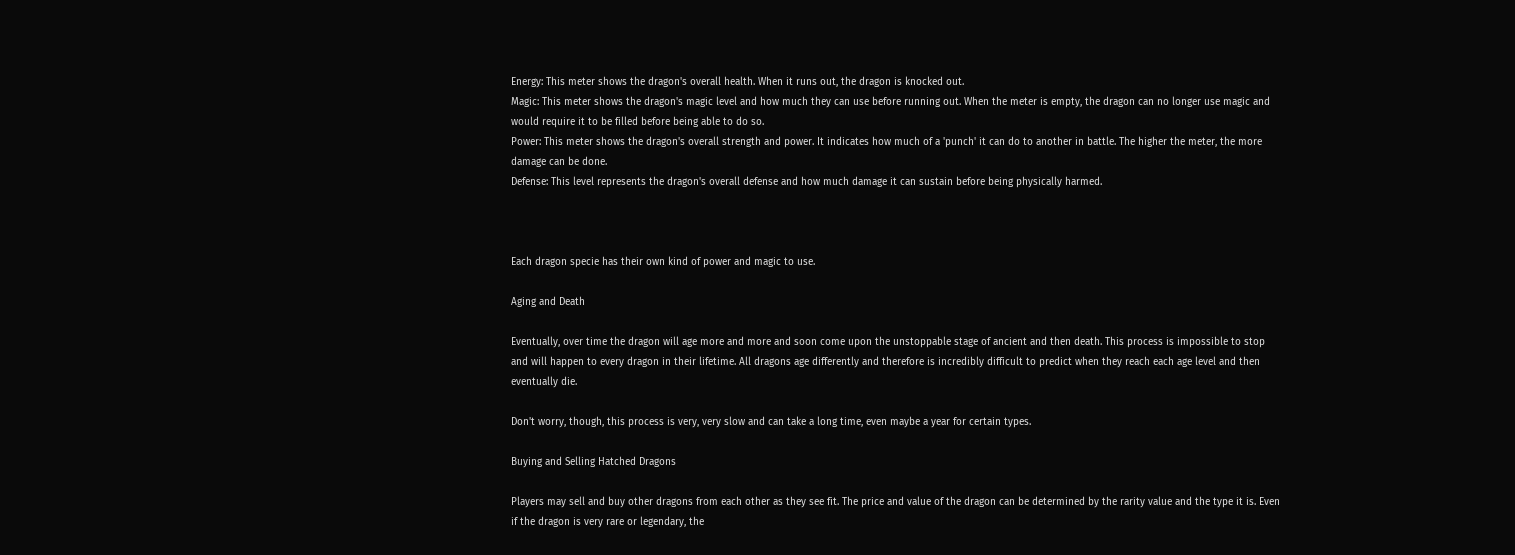Energy: This meter shows the dragon's overall health. When it runs out, the dragon is knocked out.
Magic: This meter shows the dragon's magic level and how much they can use before running out. When the meter is empty, the dragon can no longer use magic and would require it to be filled before being able to do so.
Power: This meter shows the dragon's overall strength and power. It indicates how much of a 'punch' it can do to another in battle. The higher the meter, the more damage can be done.
Defense: This level represents the dragon's overall defense and how much damage it can sustain before being physically harmed.



Each dragon specie has their own kind of power and magic to use.

Aging and Death

Eventually, over time the dragon will age more and more and soon come upon the unstoppable stage of ancient and then death. This process is impossible to stop and will happen to every dragon in their lifetime. All dragons age differently and therefore is incredibly difficult to predict when they reach each age level and then eventually die.

Don't worry, though, this process is very, very slow and can take a long time, even maybe a year for certain types.

Buying and Selling Hatched Dragons

Players may sell and buy other dragons from each other as they see fit. The price and value of the dragon can be determined by the rarity value and the type it is. Even if the dragon is very rare or legendary, the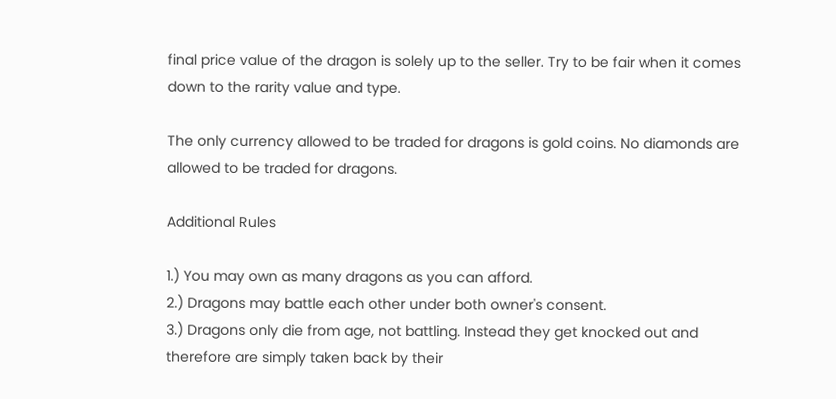final price value of the dragon is solely up to the seller. Try to be fair when it comes down to the rarity value and type.

The only currency allowed to be traded for dragons is gold coins. No diamonds are allowed to be traded for dragons.

Additional Rules

1.) You may own as many dragons as you can afford.
2.) Dragons may battle each other under both owner's consent.
3.) Dragons only die from age, not battling. Instead they get knocked out and therefore are simply taken back by their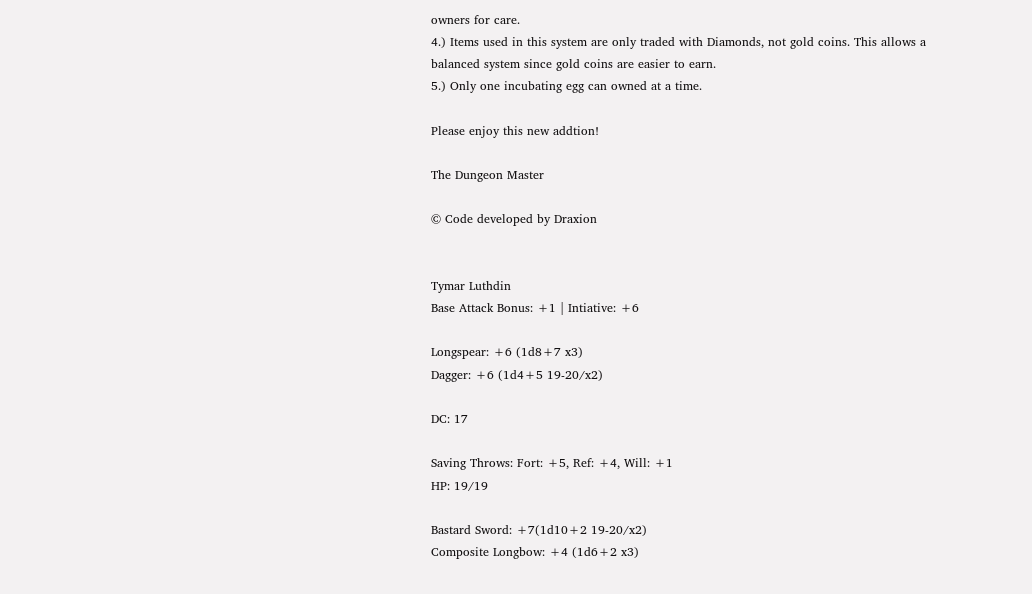owners for care.
4.) Items used in this system are only traded with Diamonds, not gold coins. This allows a balanced system since gold coins are easier to earn.
5.) Only one incubating egg can owned at a time.

Please enjoy this new addtion!

The Dungeon Master

© Code developed by Draxion


Tymar Luthdin
Base Attack Bonus: +1 | Intiative: +6

Longspear: +6 (1d8+7 x3)
Dagger: +6 (1d4+5 19-20/x2)

DC: 17

Saving Throws: Fort: +5, Ref: +4, Will: +1
HP: 19/19

Bastard Sword: +7(1d10+2 19-20/x2)
Composite Longbow: +4 (1d6+2 x3)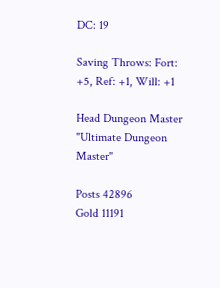DC: 19

Saving Throws: Fort: +5, Ref: +1, Will: +1

Head Dungeon Master
"Ultimate Dungeon Master"

Posts 42896
Gold 11191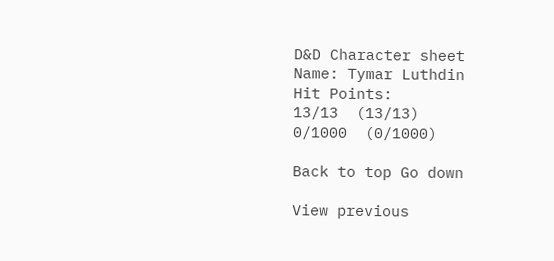D&D Character sheet
Name: Tymar Luthdin
Hit Points:
13/13  (13/13)
0/1000  (0/1000)

Back to top Go down

View previous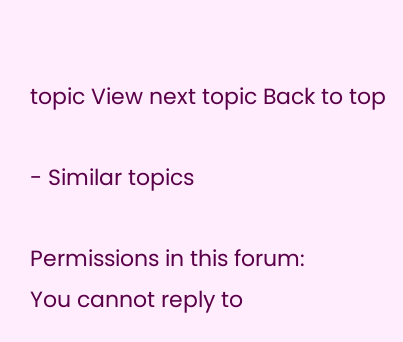topic View next topic Back to top

- Similar topics

Permissions in this forum:
You cannot reply to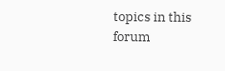topics in this forum